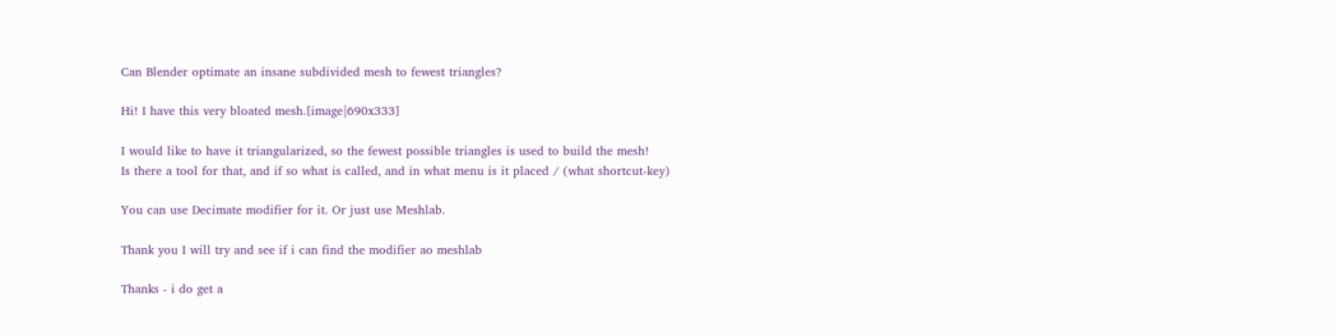Can Blender optimate an insane subdivided mesh to fewest triangles?

Hi! I have this very bloated mesh.[image|690x333]

I would like to have it triangularized, so the fewest possible triangles is used to build the mesh!
Is there a tool for that, and if so what is called, and in what menu is it placed / (what shortcut-key)

You can use Decimate modifier for it. Or just use Meshlab.

Thank you I will try and see if i can find the modifier ao meshlab

Thanks - i do get a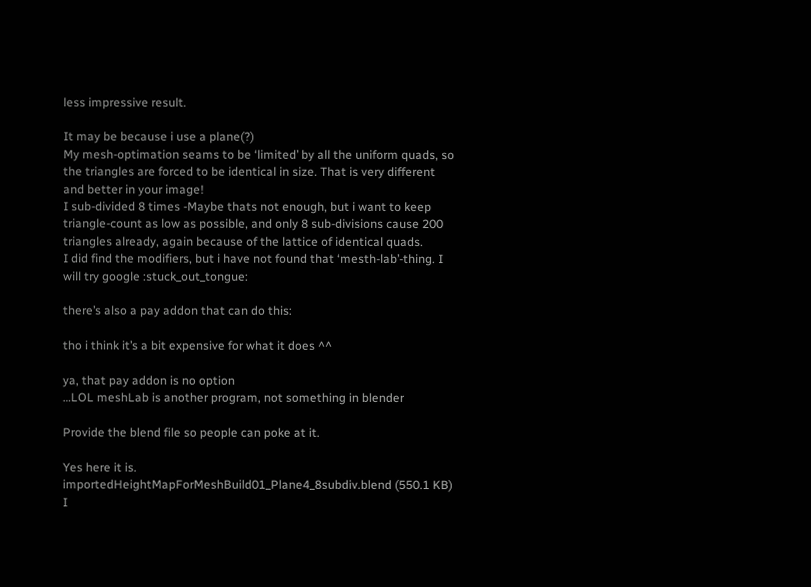less impressive result.

It may be because i use a plane(?)
My mesh-optimation seams to be ‘limited’ by all the uniform quads, so the triangles are forced to be identical in size. That is very different and better in your image!
I sub-divided 8 times -Maybe thats not enough, but i want to keep triangle-count as low as possible, and only 8 sub-divisions cause 200 triangles already, again because of the lattice of identical quads.
I did find the modifiers, but i have not found that ‘mesth-lab’-thing. I will try google :stuck_out_tongue:

there’s also a pay addon that can do this:

tho i think it’s a bit expensive for what it does ^^

ya, that pay addon is no option
…LOL meshLab is another program, not something in blender

Provide the blend file so people can poke at it.

Yes here it is. importedHeightMapForMeshBuild01_Plane4_8subdiv.blend (550.1 KB)
I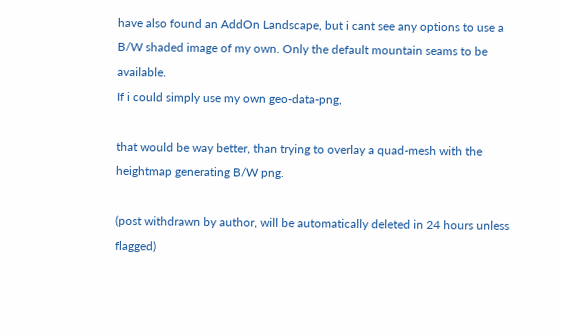have also found an AddOn Landscape, but i cant see any options to use a B/W shaded image of my own. Only the default mountain seams to be available.
If i could simply use my own geo-data-png,

that would be way better, than trying to overlay a quad-mesh with the heightmap generating B/W png.

(post withdrawn by author, will be automatically deleted in 24 hours unless flagged)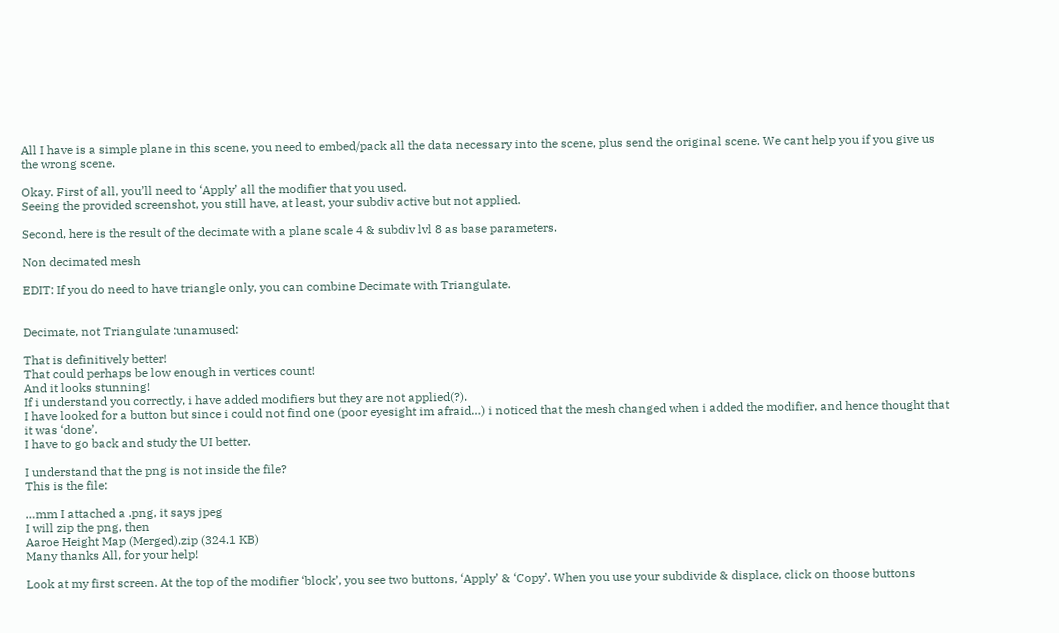All I have is a simple plane in this scene, you need to embed/pack all the data necessary into the scene, plus send the original scene. We cant help you if you give us the wrong scene.

Okay. First of all, you’ll need to ‘Apply’ all the modifier that you used.
Seeing the provided screenshot, you still have, at least, your subdiv active but not applied.

Second, here is the result of the decimate with a plane scale 4 & subdiv lvl 8 as base parameters.

Non decimated mesh

EDIT: If you do need to have triangle only, you can combine Decimate with Triangulate.


Decimate, not Triangulate :unamused:

That is definitively better!
That could perhaps be low enough in vertices count!
And it looks stunning!
If i understand you correctly, i have added modifiers but they are not applied(?).
I have looked for a button but since i could not find one (poor eyesight im afraid…) i noticed that the mesh changed when i added the modifier, and hence thought that it was ‘done’.
I have to go back and study the UI better.

I understand that the png is not inside the file?
This is the file:

…mm I attached a .png, it says jpeg
I will zip the png, then
Aaroe Height Map (Merged).zip (324.1 KB)
Many thanks All, for your help!

Look at my first screen. At the top of the modifier ‘block’, you see two buttons, ‘Apply’ & ‘Copy’. When you use your subdivide & displace, click on thoose buttons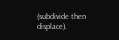(subdivide then displace).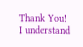Thank You!
I understand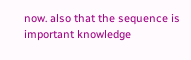now. also that the sequence is important knowledge